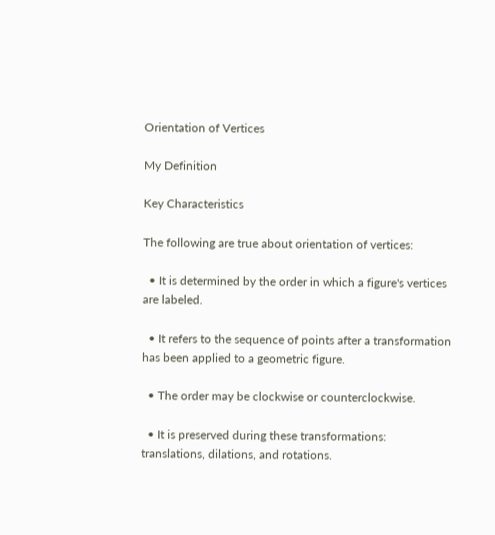Orientation of Vertices

My Definition

Key Characteristics

The following are true about orientation of vertices:

  • It is determined by the order in which a figure's vertices are labeled.

  • It refers to the sequence of points after a transformation has been applied to a geometric figure.

  • The order may be clockwise or counterclockwise.

  • It is preserved during these transformations: translations, dilations, and rotations.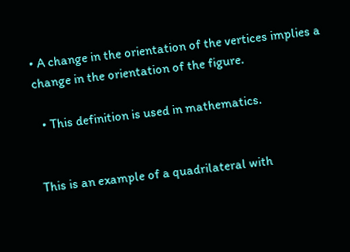• A change in the orientation of the vertices implies a change in the orientation of the figure.

  • This definition is used in mathematics.


This is an example of a quadrilateral with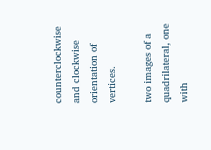counterclockwise and clockwise orientation of vertices.

two images of a quadrilateral, one with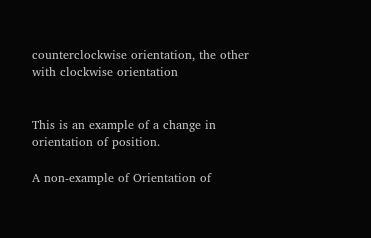counterclockwise orientation, the other with clockwise orientation


This is an example of a change in orientation of position.

A non-example of Orientation of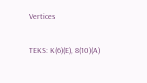Vertices

TEKS: K(6)(E), 8(10)(A)